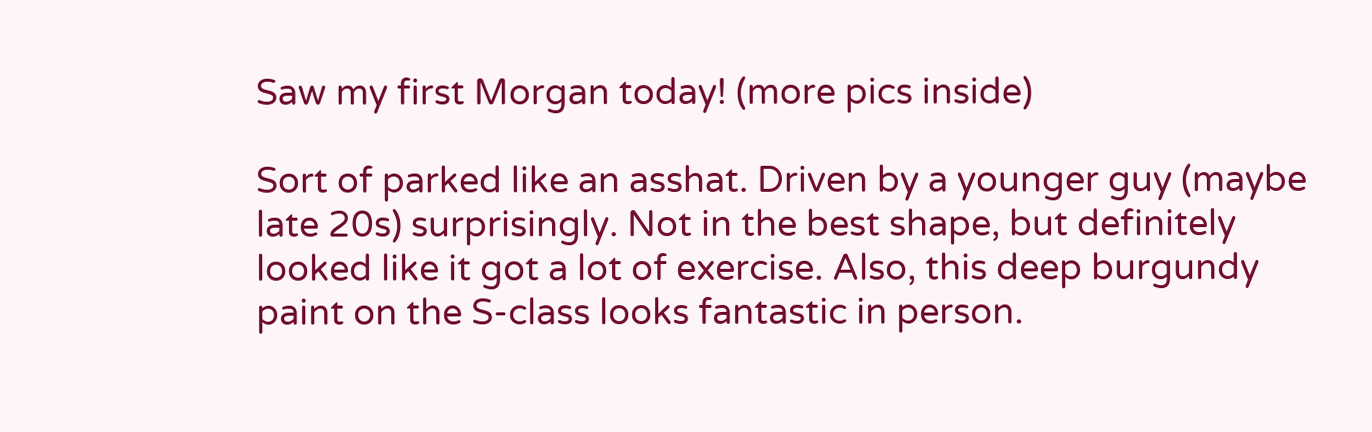Saw my first Morgan today! (more pics inside)

Sort of parked like an asshat. Driven by a younger guy (maybe late 20s) surprisingly. Not in the best shape, but definitely looked like it got a lot of exercise. Also, this deep burgundy paint on the S-class looks fantastic in person.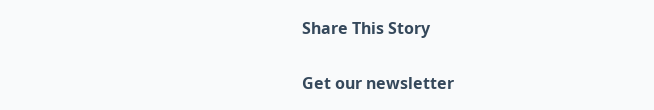Share This Story

Get our newsletter